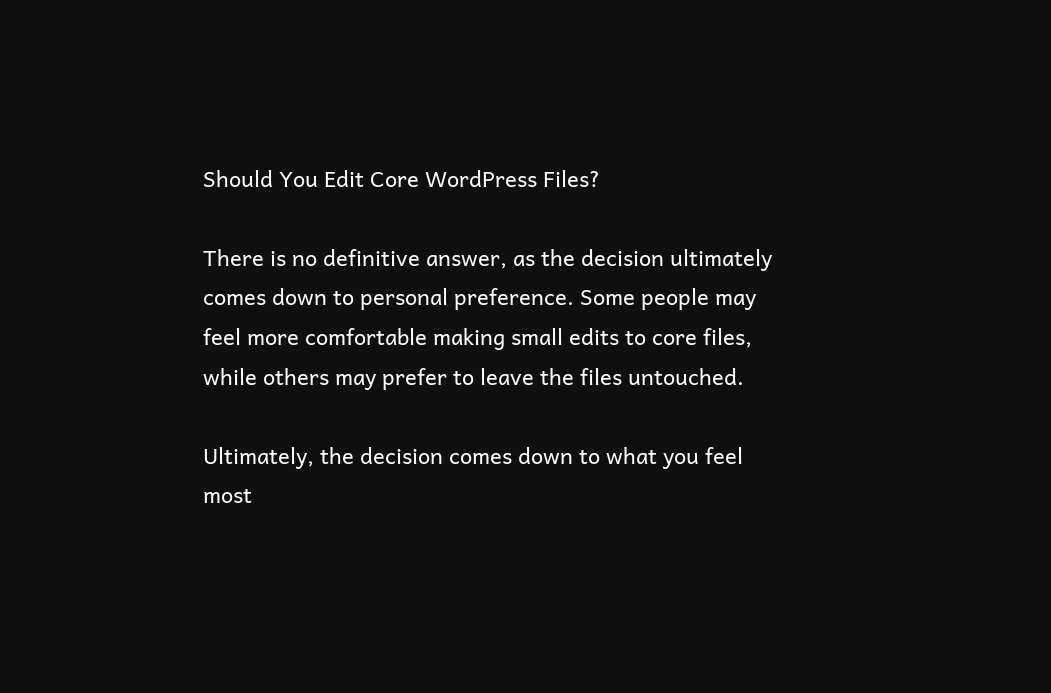Should You Edit Core WordPress Files?

There is no definitive answer, as the decision ultimately comes down to personal preference. Some people may feel more comfortable making small edits to core files, while others may prefer to leave the files untouched.

Ultimately, the decision comes down to what you feel most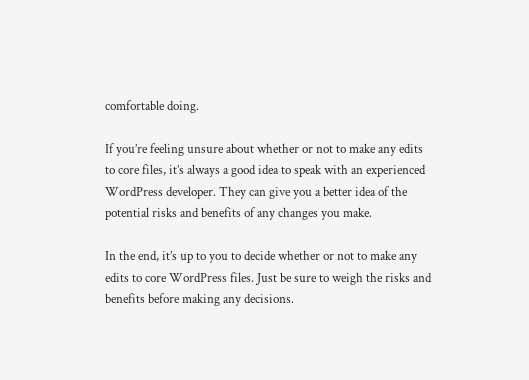comfortable doing.

If you’re feeling unsure about whether or not to make any edits to core files, it’s always a good idea to speak with an experienced WordPress developer. They can give you a better idea of the potential risks and benefits of any changes you make.

In the end, it’s up to you to decide whether or not to make any edits to core WordPress files. Just be sure to weigh the risks and benefits before making any decisions.